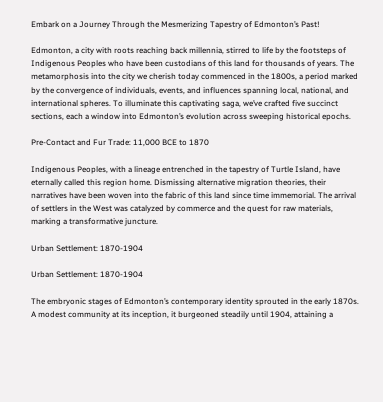Embark on a Journey Through the Mesmerizing Tapestry of Edmonton’s Past!

Edmonton, a city with roots reaching back millennia, stirred to life by the footsteps of Indigenous Peoples who have been custodians of this land for thousands of years. The metamorphosis into the city we cherish today commenced in the 1800s, a period marked by the convergence of individuals, events, and influences spanning local, national, and international spheres. To illuminate this captivating saga, we’ve crafted five succinct sections, each a window into Edmonton’s evolution across sweeping historical epochs.

Pre-Contact and Fur Trade: 11,000 BCE to 1870

Indigenous Peoples, with a lineage entrenched in the tapestry of Turtle Island, have eternally called this region home. Dismissing alternative migration theories, their narratives have been woven into the fabric of this land since time immemorial. The arrival of settlers in the West was catalyzed by commerce and the quest for raw materials, marking a transformative juncture.

Urban Settlement: 1870-1904

Urban Settlement: 1870-1904

The embryonic stages of Edmonton’s contemporary identity sprouted in the early 1870s. A modest community at its inception, it burgeoned steadily until 1904, attaining a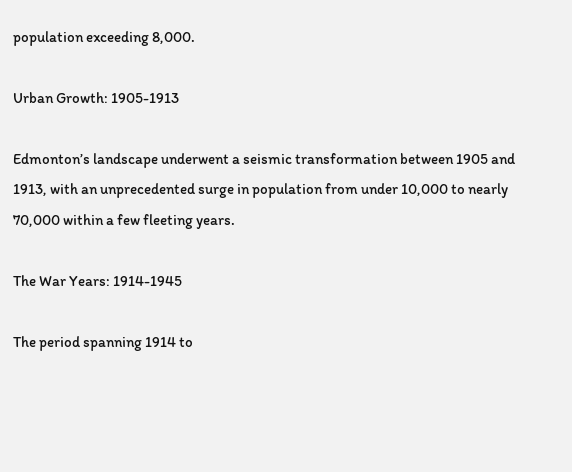population exceeding 8,000.

Urban Growth: 1905-1913

Edmonton’s landscape underwent a seismic transformation between 1905 and 1913, with an unprecedented surge in population from under 10,000 to nearly 70,000 within a few fleeting years.

The War Years: 1914-1945

The period spanning 1914 to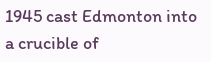1945 cast Edmonton into a crucible of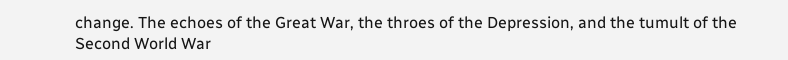change. The echoes of the Great War, the throes of the Depression, and the tumult of the Second World War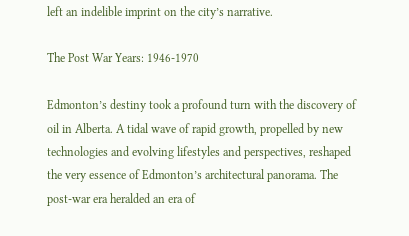left an indelible imprint on the city’s narrative.

The Post War Years: 1946-1970

Edmonton’s destiny took a profound turn with the discovery of oil in Alberta. A tidal wave of rapid growth, propelled by new technologies and evolving lifestyles and perspectives, reshaped the very essence of Edmonton’s architectural panorama. The post-war era heralded an era of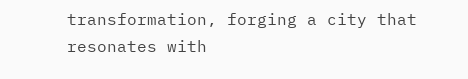transformation, forging a city that resonates with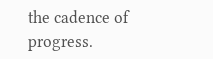the cadence of progress.